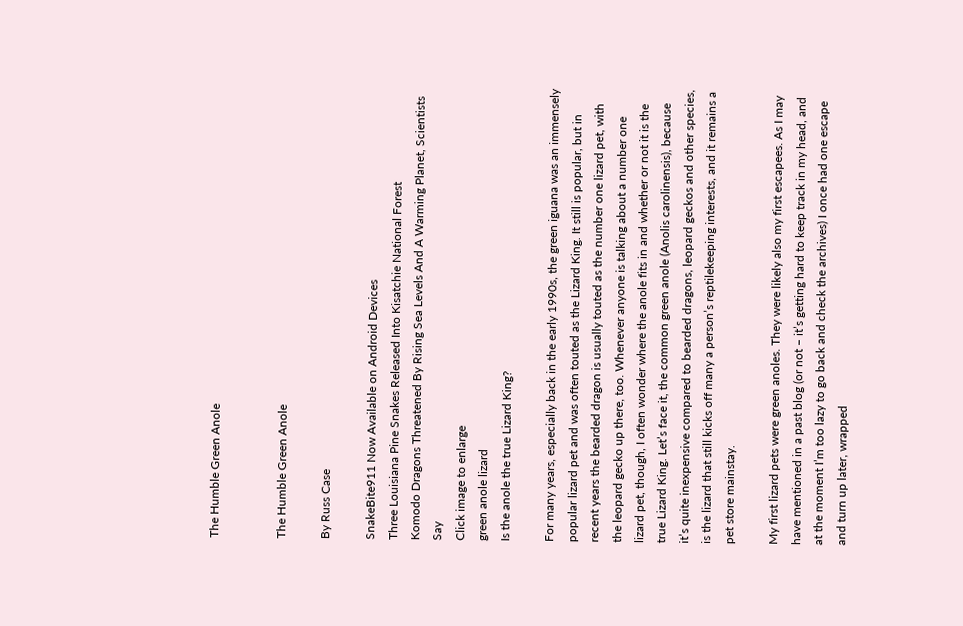The Humble Green Anole


The Humble Green Anole

By Russ Case

SnakeBite911 Now Available on Android Devices
Three Louisiana Pine Snakes Released Into Kisatchie National Forest
Komodo Dragons Threatened By Rising Sea Levels And A Warming Planet, Scientists Say
Click image to enlarge
green anole lizard
Is the anole the true Lizard King?

For many years, especially back in the early 1990s, the green iguana was an immensely popular lizard pet and was often touted as the Lizard King. It still is popular, but in recent years the bearded dragon is usually touted as the number one lizard pet, with the leopard gecko up there, too. Whenever anyone is talking about a number one lizard pet, though, I often wonder where the anole fits in and whether or not it is the true Lizard King. Let’s face it, the common green anole (Anolis carolinensis), because it’s quite inexpensive compared to bearded dragons, leopard geckos and other species, is the lizard that still kicks off many a person’s reptilekeeping interests, and it remains a pet store mainstay.

My first lizard pets were green anoles. They were likely also my first escapees. As I may have mentioned in a past blog (or not – it’s getting hard to keep track in my head, and at the moment I’m too lazy to go back and check the archives) I once had one escape and turn up later, wrapped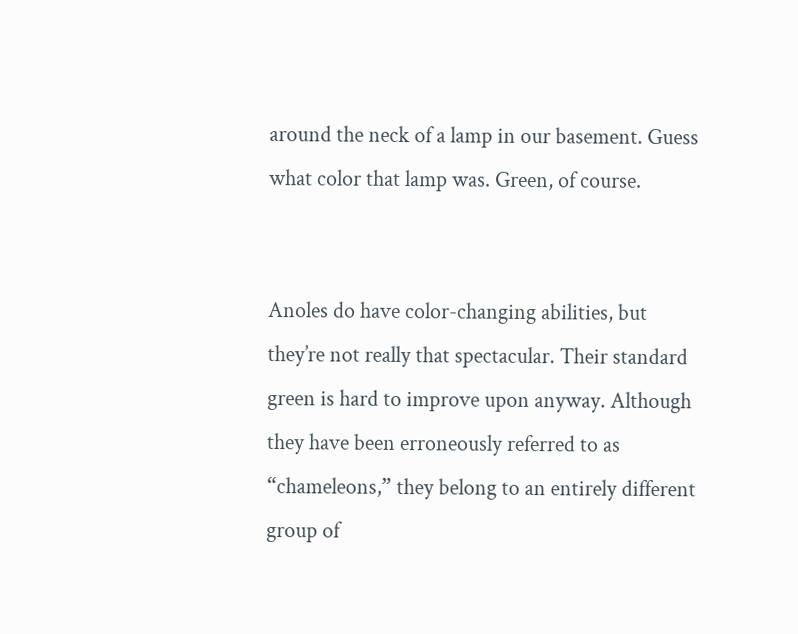around the neck of a lamp in our basement. Guess what color that lamp was. Green, of course.


Anoles do have color-changing abilities, but they’re not really that spectacular. Their standard green is hard to improve upon anyway. Although they have been erroneously referred to as “chameleons,” they belong to an entirely different group of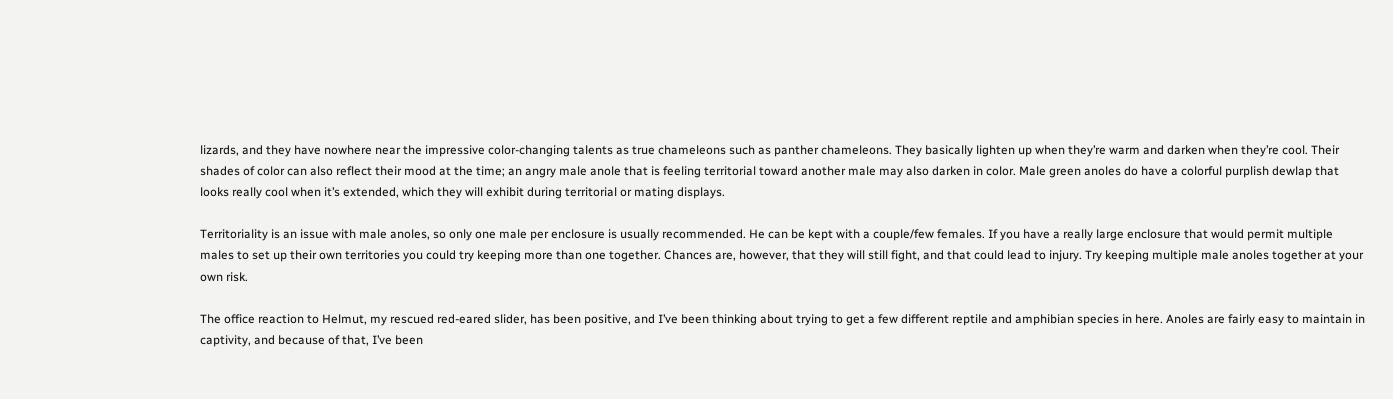lizards, and they have nowhere near the impressive color-changing talents as true chameleons such as panther chameleons. They basically lighten up when they’re warm and darken when they’re cool. Their shades of color can also reflect their mood at the time; an angry male anole that is feeling territorial toward another male may also darken in color. Male green anoles do have a colorful purplish dewlap that looks really cool when it’s extended, which they will exhibit during territorial or mating displays.

Territoriality is an issue with male anoles, so only one male per enclosure is usually recommended. He can be kept with a couple/few females. If you have a really large enclosure that would permit multiple males to set up their own territories you could try keeping more than one together. Chances are, however, that they will still fight, and that could lead to injury. Try keeping multiple male anoles together at your own risk.

The office reaction to Helmut, my rescued red-eared slider, has been positive, and I’ve been thinking about trying to get a few different reptile and amphibian species in here. Anoles are fairly easy to maintain in captivity, and because of that, I’ve been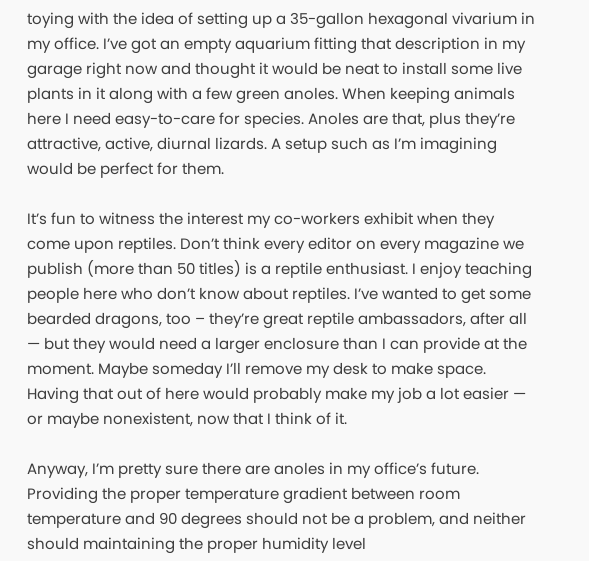toying with the idea of setting up a 35-gallon hexagonal vivarium in my office. I’ve got an empty aquarium fitting that description in my garage right now and thought it would be neat to install some live plants in it along with a few green anoles. When keeping animals here I need easy-to-care for species. Anoles are that, plus they’re attractive, active, diurnal lizards. A setup such as I’m imagining would be perfect for them.

It’s fun to witness the interest my co-workers exhibit when they come upon reptiles. Don’t think every editor on every magazine we publish (more than 50 titles) is a reptile enthusiast. I enjoy teaching people here who don’t know about reptiles. I’ve wanted to get some bearded dragons, too – they’re great reptile ambassadors, after all — but they would need a larger enclosure than I can provide at the moment. Maybe someday I’ll remove my desk to make space. Having that out of here would probably make my job a lot easier — or maybe nonexistent, now that I think of it.

Anyway, I’m pretty sure there are anoles in my office’s future. Providing the proper temperature gradient between room temperature and 90 degrees should not be a problem, and neither should maintaining the proper humidity level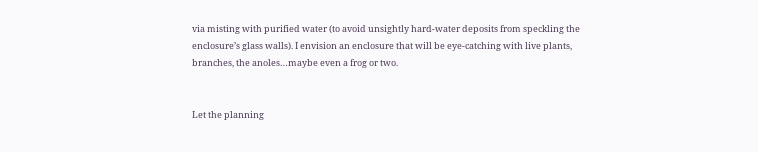via misting with purified water (to avoid unsightly hard-water deposits from speckling the enclosure’s glass walls). I envision an enclosure that will be eye-catching with live plants, branches, the anoles…maybe even a frog or two.


Let the planning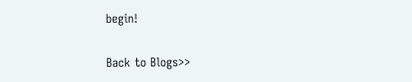begin!

Back to Blogs>>